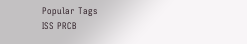Popular Tags
ISS PRCB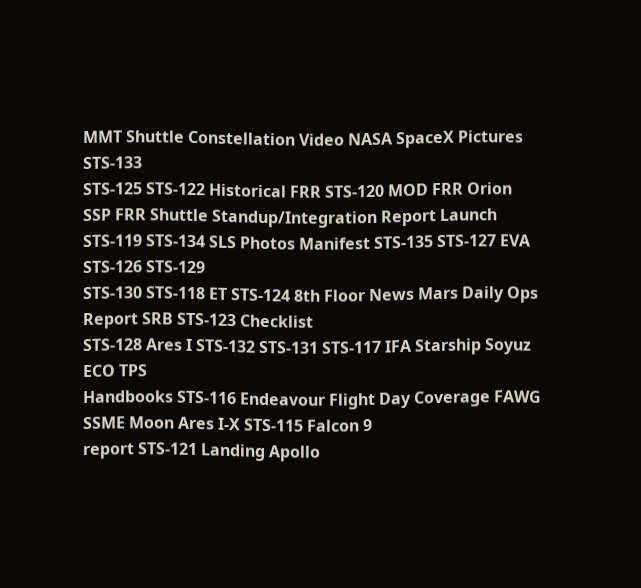MMT Shuttle Constellation Video NASA SpaceX Pictures STS-133
STS-125 STS-122 Historical FRR STS-120 MOD FRR Orion SSP FRR Shuttle Standup/Integration Report Launch
STS-119 STS-134 SLS Photos Manifest STS-135 STS-127 EVA STS-126 STS-129
STS-130 STS-118 ET STS-124 8th Floor News Mars Daily Ops Report SRB STS-123 Checklist
STS-128 Ares I STS-132 STS-131 STS-117 IFA Starship Soyuz ECO TPS
Handbooks STS-116 Endeavour Flight Day Coverage FAWG SSME Moon Ares I-X STS-115 Falcon 9
report STS-121 Landing Apollo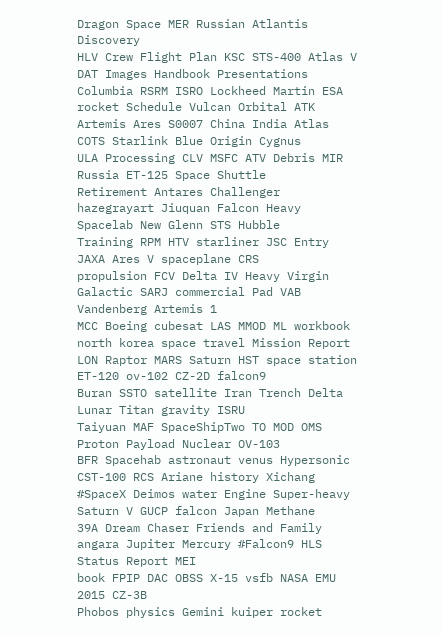Dragon Space MER Russian Atlantis Discovery
HLV Crew Flight Plan KSC STS-400 Atlas V DAT Images Handbook Presentations
Columbia RSRM ISRO Lockheed Martin ESA rocket Schedule Vulcan Orbital ATK
Artemis Ares S0007 China India Atlas COTS Starlink Blue Origin Cygnus
ULA Processing CLV MSFC ATV Debris MIR Russia ET-125 Space Shuttle
Retirement Antares Challenger hazegrayart Jiuquan Falcon Heavy Spacelab New Glenn STS Hubble
Training RPM HTV starliner JSC Entry JAXA Ares V spaceplane CRS
propulsion FCV Delta IV Heavy Virgin Galactic SARJ commercial Pad VAB Vandenberg Artemis 1
MCC Boeing cubesat LAS MMOD ML workbook north korea space travel Mission Report
LON Raptor MARS Saturn HST space station ET-120 ov-102 CZ-2D falcon9
Buran SSTO satellite Iran Trench Delta Lunar Titan gravity ISRU
Taiyuan MAF SpaceShipTwo TO MOD OMS Proton Payload Nuclear OV-103
BFR Spacehab astronaut venus Hypersonic CST-100 RCS Ariane history Xichang
#SpaceX Deimos water Engine Super-heavy Saturn V GUCP falcon Japan Methane
39A Dream Chaser Friends and Family angara Jupiter Mercury #Falcon9 HLS Status Report MEI
book FPIP DAC OBSS X-15 vsfb NASA EMU 2015 CZ-3B
Phobos physics Gemini kuiper rocket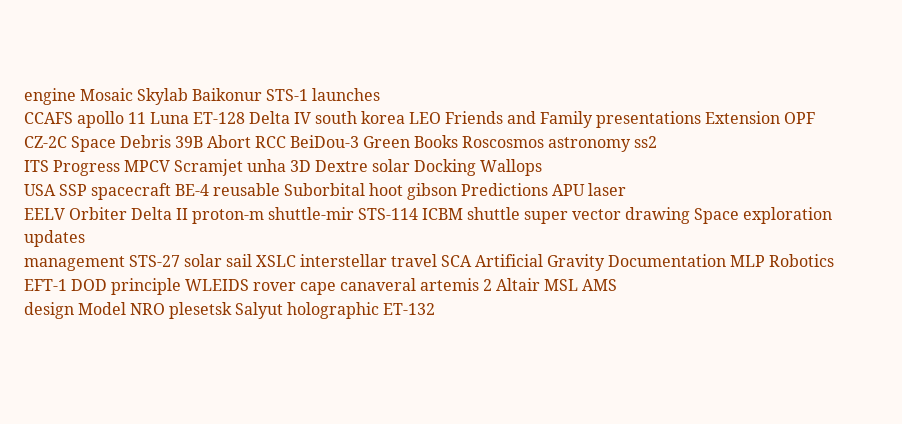engine Mosaic Skylab Baikonur STS-1 launches
CCAFS apollo 11 Luna ET-128 Delta IV south korea LEO Friends and Family presentations Extension OPF
CZ-2C Space Debris 39B Abort RCC BeiDou-3 Green Books Roscosmos astronomy ss2
ITS Progress MPCV Scramjet unha 3D Dextre solar Docking Wallops
USA SSP spacecraft BE-4 reusable Suborbital hoot gibson Predictions APU laser
EELV Orbiter Delta II proton-m shuttle-mir STS-114 ICBM shuttle super vector drawing Space exploration updates
management STS-27 solar sail XSLC interstellar travel SCA Artificial Gravity Documentation MLP Robotics
EFT-1 DOD principle WLEIDS rover cape canaveral artemis 2 Altair MSL AMS
design Model NRO plesetsk Salyut holographic ET-132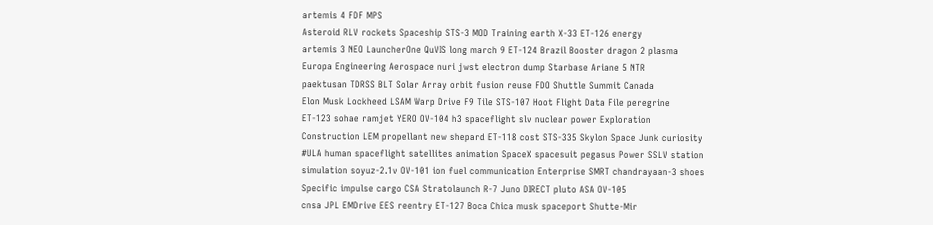artemis 4 FDF MPS
Asteroid RLV rockets Spaceship STS-3 MOD Training earth X-33 ET-126 energy
artemis 3 NEO LauncherOne QuVIS long march 9 ET-124 Brazil Booster dragon 2 plasma
Europa Engineering Aerospace nuri jwst electron dump Starbase Ariane 5 NTR
paektusan TDRSS BLT Solar Array orbit fusion reuse FDO Shuttle Summit Canada
Elon Musk Lockheed LSAM Warp Drive F9 Tile STS-107 Hoot Flight Data File peregrine
ET-123 sohae ramjet YERO OV-104 h3 spaceflight slv nuclear power Exploration
Construction LEM propellant new shepard ET-118 cost STS-335 Skylon Space Junk curiosity
#ULA human spaceflight satellites animation SpaceX spacesuit pegasus Power SSLV station
simulation soyuz-2.1v OV-101 ion fuel communication Enterprise SMRT chandrayaan-3 shoes
Specific impulse cargo CSA Stratolaunch R-7 Juno DIRECT pluto ASA OV-105
cnsa JPL EMDrive EES reentry ET-127 Boca Chica musk spaceport Shutte-Mir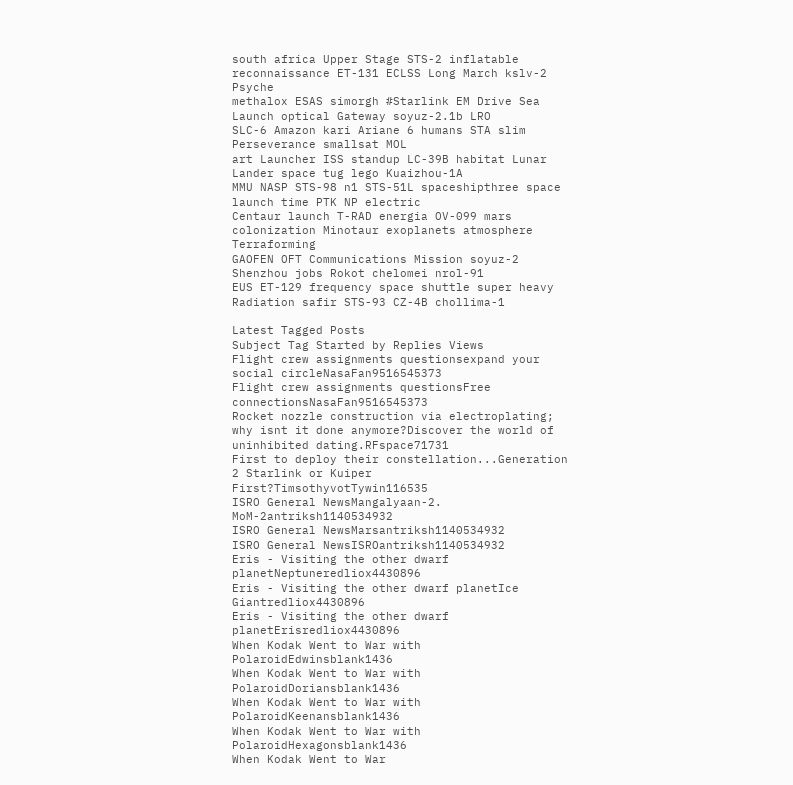south africa Upper Stage STS-2 inflatable reconnaissance ET-131 ECLSS Long March kslv-2 Psyche
methalox ESAS simorgh #Starlink EM Drive Sea Launch optical Gateway soyuz-2.1b LRO
SLC-6 Amazon kari Ariane 6 humans STA slim Perseverance smallsat MOL
art Launcher ISS standup LC-39B habitat Lunar Lander space tug lego Kuaizhou-1A
MMU NASP STS-98 n1 STS-51L spaceshipthree space launch time PTK NP electric
Centaur launch T-RAD energia OV-099 mars colonization Minotaur exoplanets atmosphere Terraforming
GAOFEN OFT Communications Mission soyuz-2 Shenzhou jobs Rokot chelomei nrol-91
EUS ET-129 frequency space shuttle super heavy Radiation safir STS-93 CZ-4B chollima-1

Latest Tagged Posts
Subject Tag Started by Replies Views
Flight crew assignments questionsexpand your social circleNasaFan9516545373
Flight crew assignments questionsFree connectionsNasaFan9516545373
Rocket nozzle construction via electroplating; why isnt it done anymore?Discover the world of uninhibited dating.RFspace71731
First to deploy their constellation...Generation 2 Starlink or Kuiper First?TimsothyvotTywin116535
ISRO General NewsMangalyaan-2. MoM-2antriksh1140534932
ISRO General NewsMarsantriksh1140534932
ISRO General NewsISROantriksh1140534932
Eris - Visiting the other dwarf planetNeptuneredliox4430896
Eris - Visiting the other dwarf planetIce Giantredliox4430896
Eris - Visiting the other dwarf planetErisredliox4430896
When Kodak Went to War with PolaroidEdwinsblank1436
When Kodak Went to War with PolaroidDoriansblank1436
When Kodak Went to War with PolaroidKeenansblank1436
When Kodak Went to War with PolaroidHexagonsblank1436
When Kodak Went to War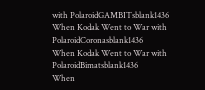with PolaroidGAMBITsblank1436
When Kodak Went to War with PolaroidCoronasblank1436
When Kodak Went to War with PolaroidBimatsblank1436
When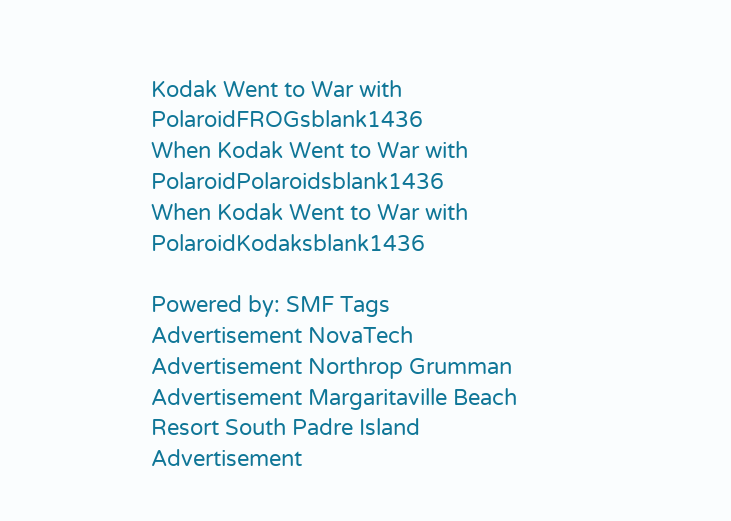Kodak Went to War with PolaroidFROGsblank1436
When Kodak Went to War with PolaroidPolaroidsblank1436
When Kodak Went to War with PolaroidKodaksblank1436

Powered by: SMF Tags
Advertisement NovaTech
Advertisement Northrop Grumman
Advertisement Margaritaville Beach Resort South Padre Island
Advertisement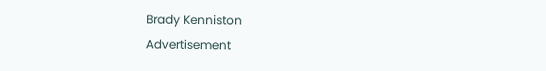Brady Kenniston
Advertisement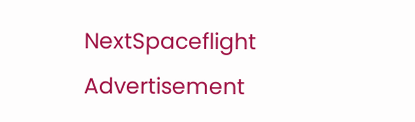NextSpaceflight
Advertisement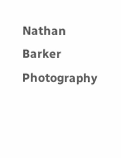Nathan Barker Photography